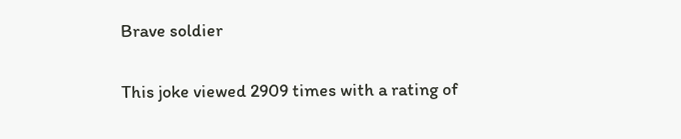Brave soldier

This joke viewed 2909 times with a rating of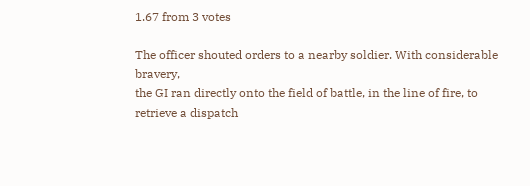1.67 from 3 votes

The officer shouted orders to a nearby soldier. With considerable bravery,
the GI ran directly onto the field of battle, in the line of fire, to
retrieve a dispatch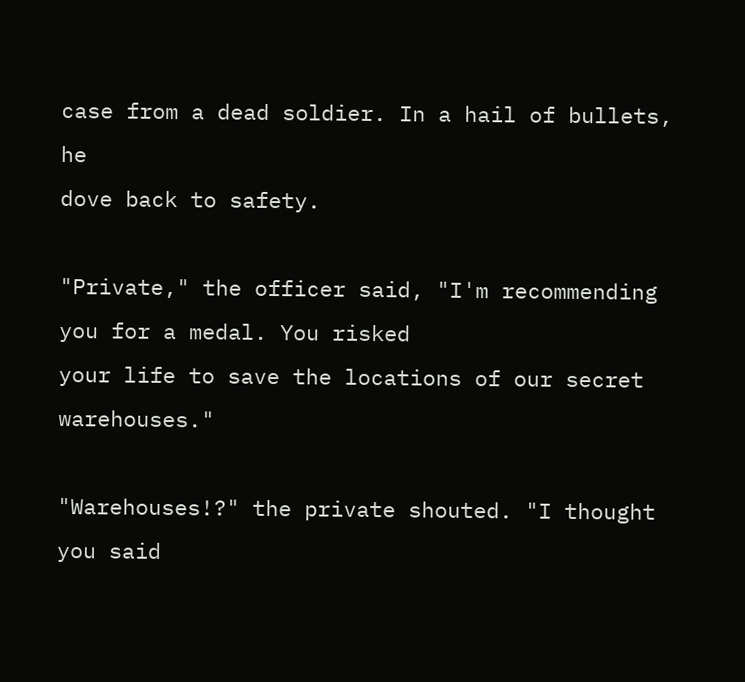case from a dead soldier. In a hail of bullets, he
dove back to safety.

"Private," the officer said, "I'm recommending you for a medal. You risked
your life to save the locations of our secret warehouses."

"Warehouses!?" the private shouted. "I thought you said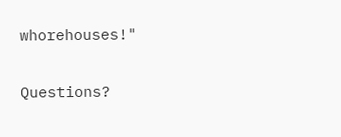whorehouses!"

Questions?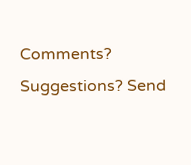Comments? Suggestions? Send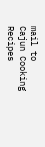mail to
Cajun Cooking Recipes